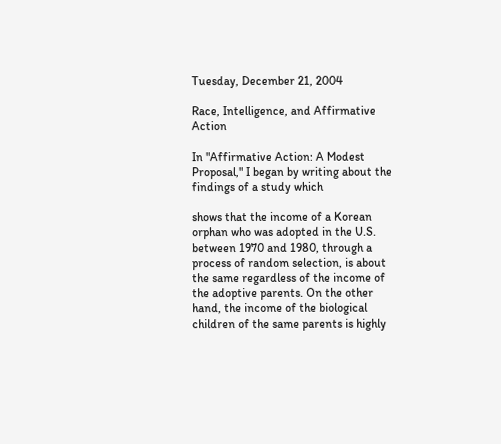Tuesday, December 21, 2004

Race, Intelligence, and Affirmative Action

In "Affirmative Action: A Modest Proposal," I began by writing about the findings of a study which

shows that the income of a Korean orphan who was adopted in the U.S. between 1970 and 1980, through a process of random selection, is about the same regardless of the income of the adoptive parents. On the other hand, the income of the biological children of the same parents is highly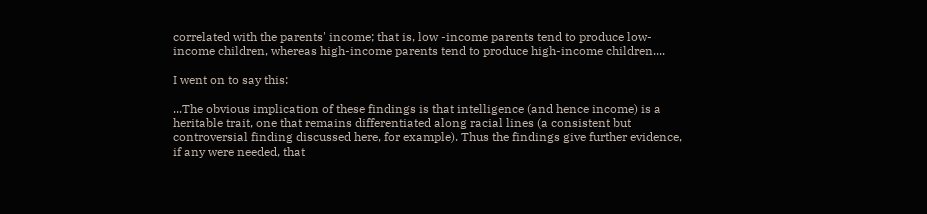correlated with the parents' income; that is, low -income parents tend to produce low-income children, whereas high-income parents tend to produce high-income children....

I went on to say this:

...The obvious implication of these findings is that intelligence (and hence income) is a heritable trait, one that remains differentiated along racial lines (a consistent but controversial finding discussed here, for example). Thus the findings give further evidence, if any were needed, that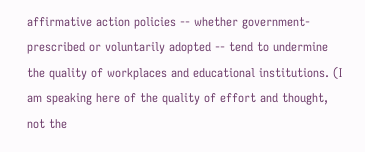affirmative action policies -- whether government-prescribed or voluntarily adopted -- tend to undermine the quality of workplaces and educational institutions. (I am speaking here of the quality of effort and thought, not the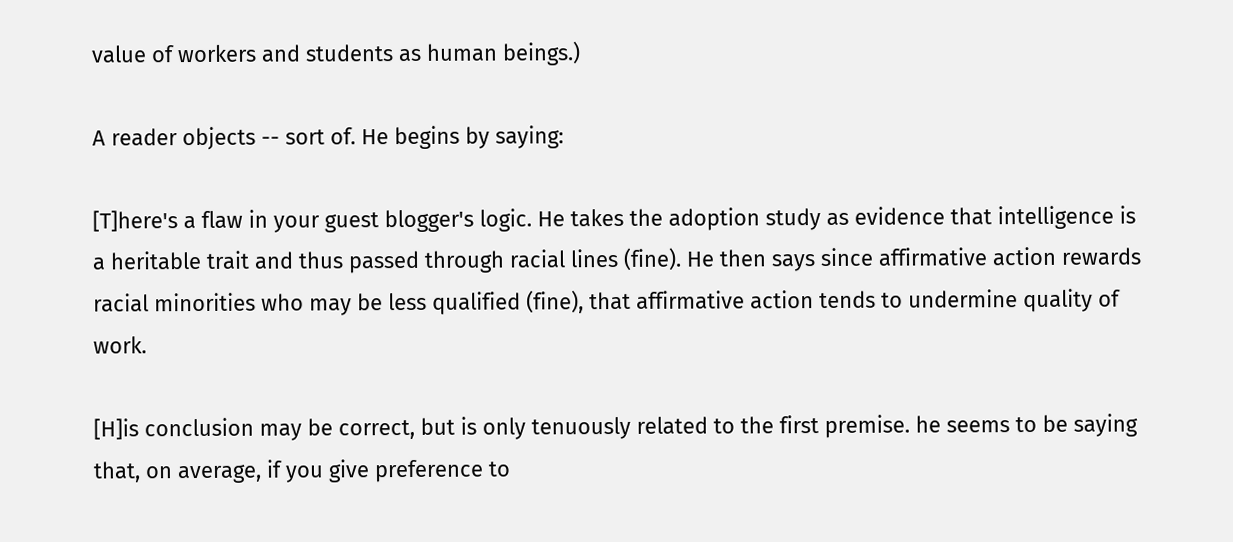value of workers and students as human beings.)

A reader objects -- sort of. He begins by saying:

[T]here's a flaw in your guest blogger's logic. He takes the adoption study as evidence that intelligence is a heritable trait and thus passed through racial lines (fine). He then says since affirmative action rewards racial minorities who may be less qualified (fine), that affirmative action tends to undermine quality of work.

[H]is conclusion may be correct, but is only tenuously related to the first premise. he seems to be saying that, on average, if you give preference to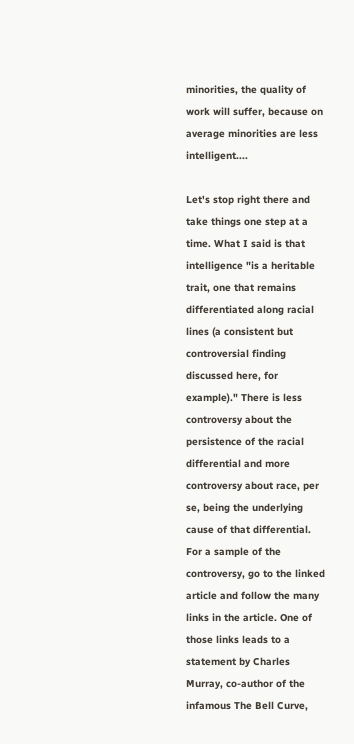minorities, the quality of work will suffer, because on average minorities are less intelligent....

Let's stop right there and take things one step at a time. What I said is that intelligence "is a heritable trait, one that remains differentiated along racial lines (a consistent but controversial finding discussed here, for example)." There is less controversy about the persistence of the racial differential and more controversy about race, per se, being the underlying cause of that differential. For a sample of the controversy, go to the linked article and follow the many links in the article. One of those links leads to a statement by Charles Murray, co-author of the infamous The Bell Curve,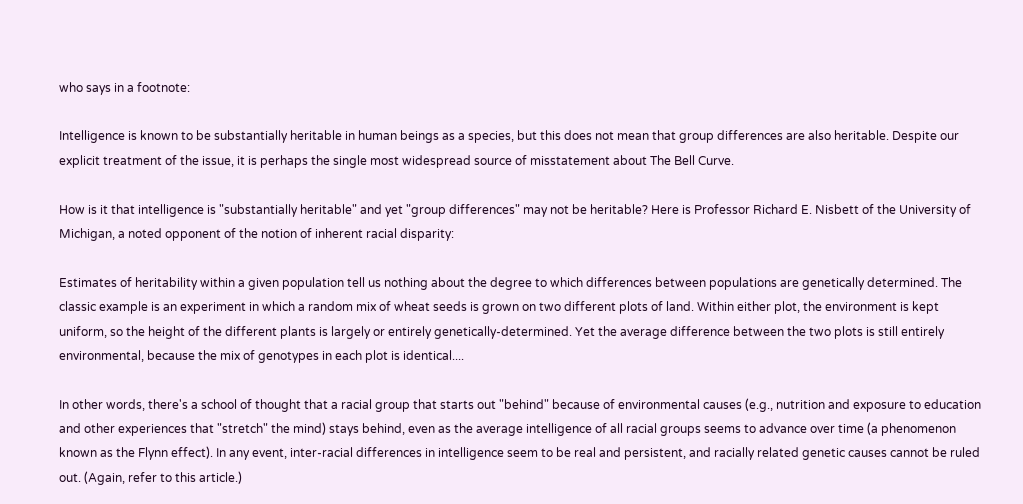who says in a footnote:

Intelligence is known to be substantially heritable in human beings as a species, but this does not mean that group differences are also heritable. Despite our explicit treatment of the issue, it is perhaps the single most widespread source of misstatement about The Bell Curve.

How is it that intelligence is "substantially heritable" and yet "group differences" may not be heritable? Here is Professor Richard E. Nisbett of the University of Michigan, a noted opponent of the notion of inherent racial disparity:

Estimates of heritability within a given population tell us nothing about the degree to which differences between populations are genetically determined. The classic example is an experiment in which a random mix of wheat seeds is grown on two different plots of land. Within either plot, the environment is kept uniform, so the height of the different plants is largely or entirely genetically-determined. Yet the average difference between the two plots is still entirely environmental, because the mix of genotypes in each plot is identical....

In other words, there's a school of thought that a racial group that starts out "behind" because of environmental causes (e.g., nutrition and exposure to education and other experiences that "stretch" the mind) stays behind, even as the average intelligence of all racial groups seems to advance over time (a phenomenon known as the Flynn effect). In any event, inter-racial differences in intelligence seem to be real and persistent, and racially related genetic causes cannot be ruled out. (Again, refer to this article.)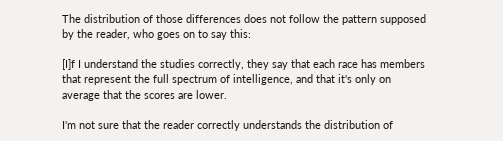The distribution of those differences does not follow the pattern supposed by the reader, who goes on to say this:

[I]f I understand the studies correctly, they say that each race has members that represent the full spectrum of intelligence, and that it's only on average that the scores are lower.

I'm not sure that the reader correctly understands the distribution of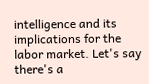intelligence and its implications for the labor market. Let's say there's a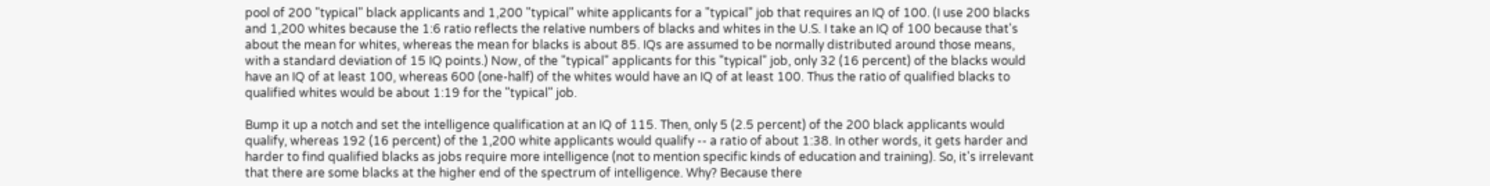pool of 200 "typical" black applicants and 1,200 "typical" white applicants for a "typical" job that requires an IQ of 100. (I use 200 blacks and 1,200 whites because the 1:6 ratio reflects the relative numbers of blacks and whites in the U.S. I take an IQ of 100 because that's about the mean for whites, whereas the mean for blacks is about 85. IQs are assumed to be normally distributed around those means, with a standard deviation of 15 IQ points.) Now, of the "typical" applicants for this "typical" job, only 32 (16 percent) of the blacks would have an IQ of at least 100, whereas 600 (one-half) of the whites would have an IQ of at least 100. Thus the ratio of qualified blacks to qualified whites would be about 1:19 for the "typical" job.

Bump it up a notch and set the intelligence qualification at an IQ of 115. Then, only 5 (2.5 percent) of the 200 black applicants would qualify, whereas 192 (16 percent) of the 1,200 white applicants would qualify -- a ratio of about 1:38. In other words, it gets harder and harder to find qualified blacks as jobs require more intelligence (not to mention specific kinds of education and training). So, it's irrelevant that there are some blacks at the higher end of the spectrum of intelligence. Why? Because there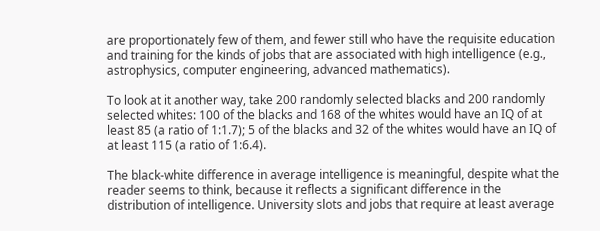are proportionately few of them, and fewer still who have the requisite education and training for the kinds of jobs that are associated with high intelligence (e.g., astrophysics, computer engineering, advanced mathematics).

To look at it another way, take 200 randomly selected blacks and 200 randomly selected whites: 100 of the blacks and 168 of the whites would have an IQ of at least 85 (a ratio of 1:1.7); 5 of the blacks and 32 of the whites would have an IQ of at least 115 (a ratio of 1:6.4).

The black-white difference in average intelligence is meaningful, despite what the reader seems to think, because it reflects a significant difference in the distribution of intelligence. University slots and jobs that require at least average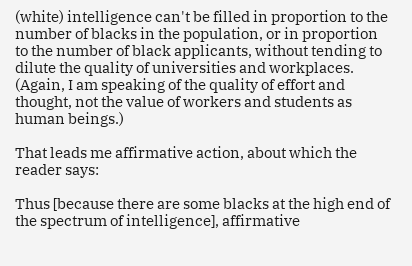(white) intelligence can't be filled in proportion to the number of blacks in the population, or in proportion to the number of black applicants, without tending to dilute the quality of universities and workplaces. (Again, I am speaking of the quality of effort and thought, not the value of workers and students as human beings.)

That leads me affirmative action, about which the reader says:

Thus [because there are some blacks at the high end of the spectrum of intelligence], affirmative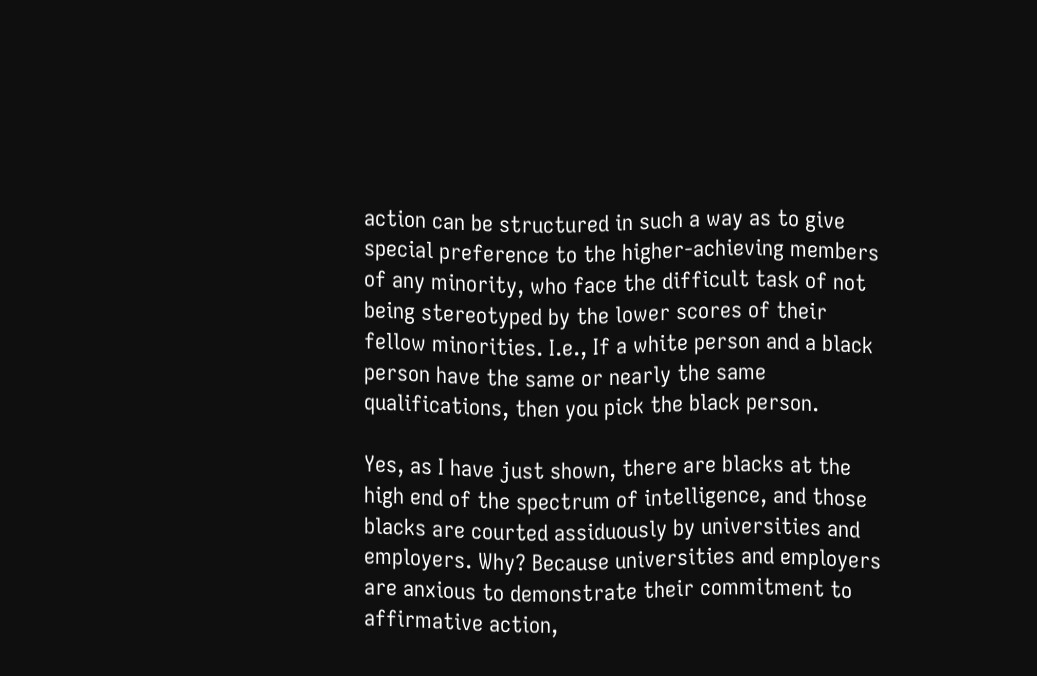action can be structured in such a way as to give special preference to the higher-achieving members of any minority, who face the difficult task of not being stereotyped by the lower scores of their fellow minorities. I.e., If a white person and a black person have the same or nearly the same qualifications, then you pick the black person.

Yes, as I have just shown, there are blacks at the high end of the spectrum of intelligence, and those blacks are courted assiduously by universities and employers. Why? Because universities and employers are anxious to demonstrate their commitment to affirmative action,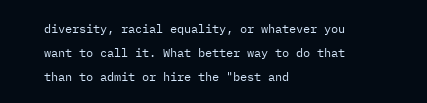diversity, racial equality, or whatever you want to call it. What better way to do that than to admit or hire the "best and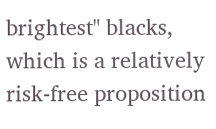brightest" blacks, which is a relatively risk-free proposition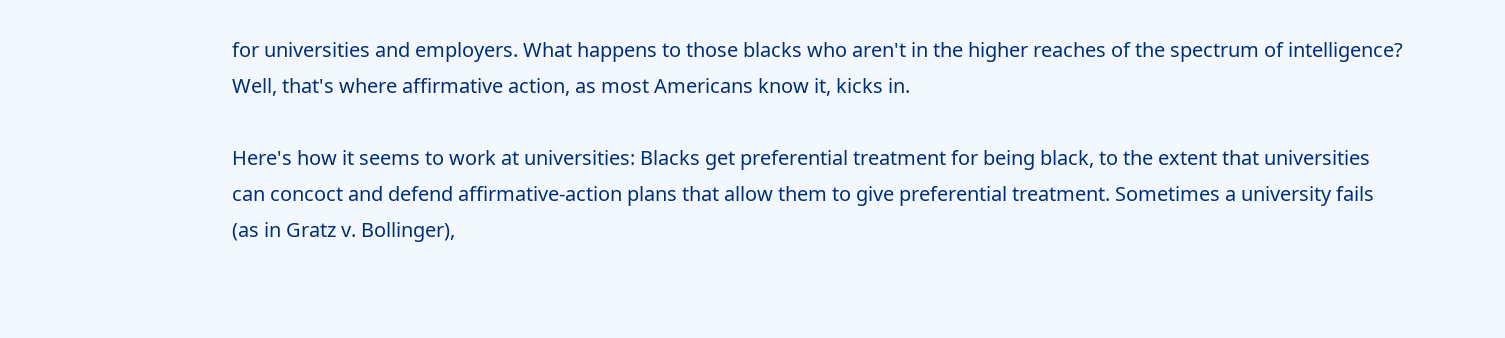for universities and employers. What happens to those blacks who aren't in the higher reaches of the spectrum of intelligence? Well, that's where affirmative action, as most Americans know it, kicks in.

Here's how it seems to work at universities: Blacks get preferential treatment for being black, to the extent that universities can concoct and defend affirmative-action plans that allow them to give preferential treatment. Sometimes a university fails (as in Gratz v. Bollinger),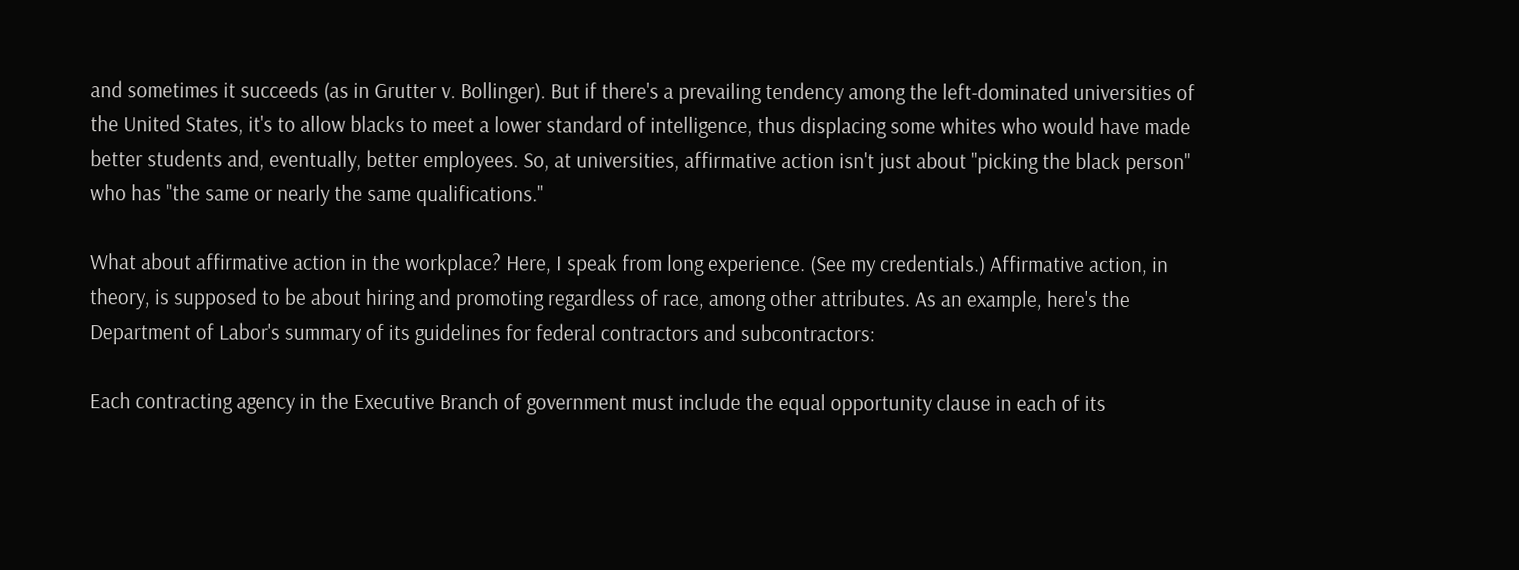and sometimes it succeeds (as in Grutter v. Bollinger). But if there's a prevailing tendency among the left-dominated universities of the United States, it's to allow blacks to meet a lower standard of intelligence, thus displacing some whites who would have made better students and, eventually, better employees. So, at universities, affirmative action isn't just about "picking the black person" who has "the same or nearly the same qualifications."

What about affirmative action in the workplace? Here, I speak from long experience. (See my credentials.) Affirmative action, in theory, is supposed to be about hiring and promoting regardless of race, among other attributes. As an example, here's the Department of Labor's summary of its guidelines for federal contractors and subcontractors:

Each contracting agency in the Executive Branch of government must include the equal opportunity clause in each of its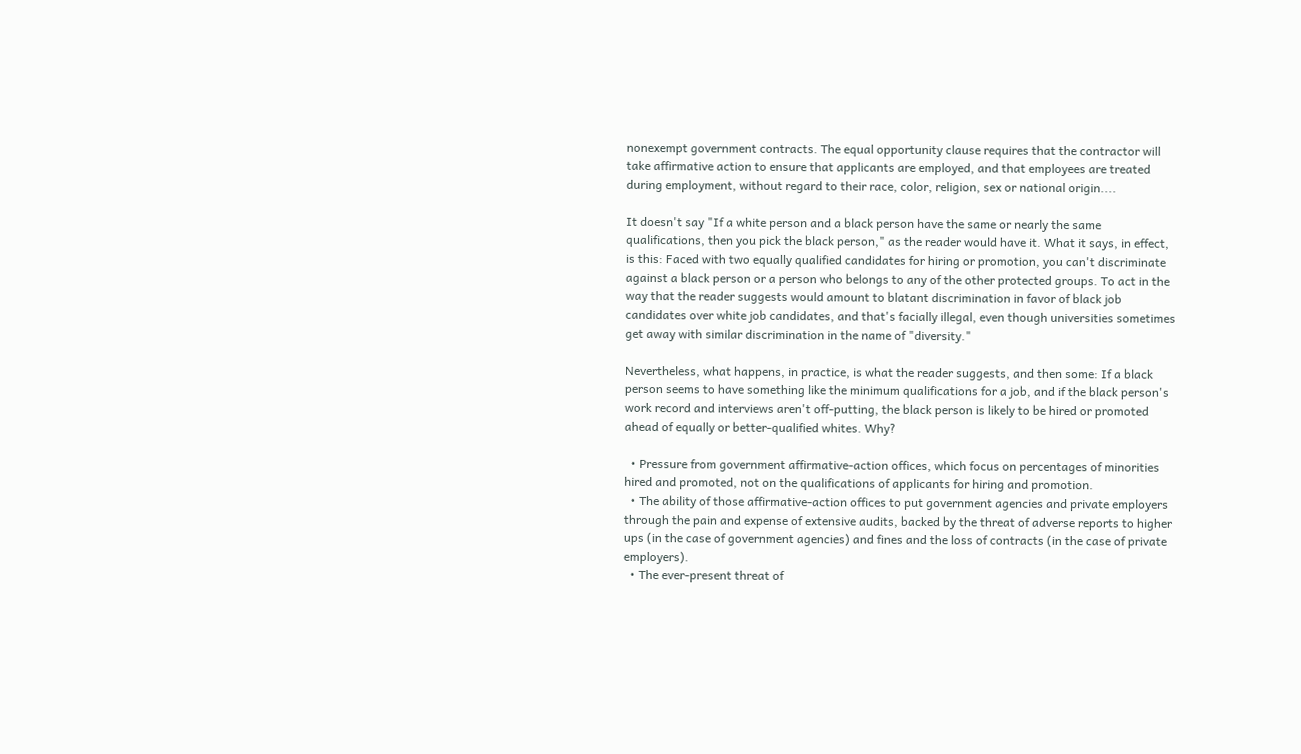nonexempt government contracts. The equal opportunity clause requires that the contractor will take affirmative action to ensure that applicants are employed, and that employees are treated during employment, without regard to their race, color, religion, sex or national origin....

It doesn't say "If a white person and a black person have the same or nearly the same qualifications, then you pick the black person," as the reader would have it. What it says, in effect, is this: Faced with two equally qualified candidates for hiring or promotion, you can't discriminate against a black person or a person who belongs to any of the other protected groups. To act in the way that the reader suggests would amount to blatant discrimination in favor of black job candidates over white job candidates, and that's facially illegal, even though universities sometimes get away with similar discrimination in the name of "diversity."

Nevertheless, what happens, in practice, is what the reader suggests, and then some: If a black person seems to have something like the minimum qualifications for a job, and if the black person's work record and interviews aren't off-putting, the black person is likely to be hired or promoted ahead of equally or better-qualified whites. Why?

  • Pressure from government affirmative-action offices, which focus on percentages of minorities hired and promoted, not on the qualifications of applicants for hiring and promotion.
  • The ability of those affirmative-action offices to put government agencies and private employers through the pain and expense of extensive audits, backed by the threat of adverse reports to higher ups (in the case of government agencies) and fines and the loss of contracts (in the case of private employers).
  • The ever-present threat of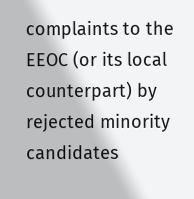complaints to the EEOC (or its local counterpart) by rejected minority candidates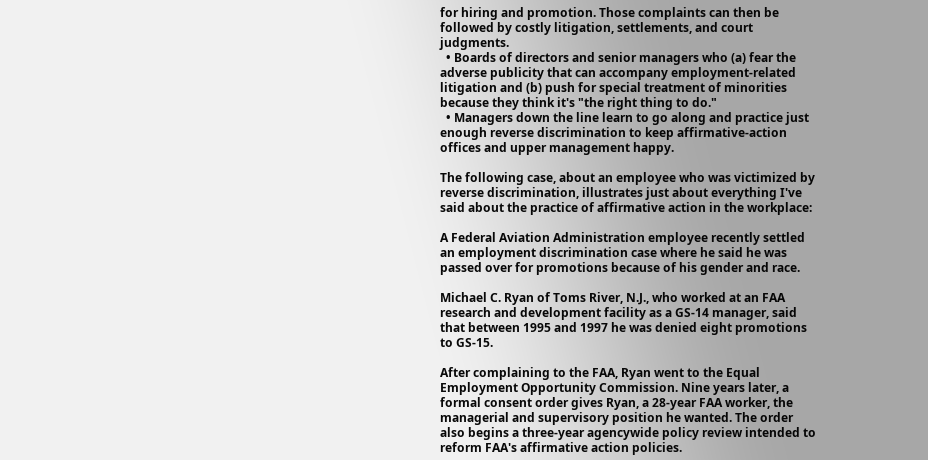for hiring and promotion. Those complaints can then be followed by costly litigation, settlements, and court judgments.
  • Boards of directors and senior managers who (a) fear the adverse publicity that can accompany employment-related litigation and (b) push for special treatment of minorities because they think it's "the right thing to do."
  • Managers down the line learn to go along and practice just enough reverse discrimination to keep affirmative-action offices and upper management happy.

The following case, about an employee who was victimized by reverse discrimination, illustrates just about everything I've said about the practice of affirmative action in the workplace:

A Federal Aviation Administration employee recently settled an employment discrimination case where he said he was passed over for promotions because of his gender and race.

Michael C. Ryan of Toms River, N.J., who worked at an FAA research and development facility as a GS-14 manager, said that between 1995 and 1997 he was denied eight promotions to GS-15.

After complaining to the FAA, Ryan went to the Equal Employment Opportunity Commission. Nine years later, a formal consent order gives Ryan, a 28-year FAA worker, the managerial and supervisory position he wanted. The order also begins a three-year agencywide policy review intended to reform FAA's affirmative action policies.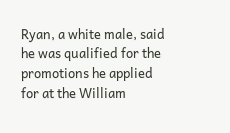Ryan, a white male, said he was qualified for the promotions he applied for at the William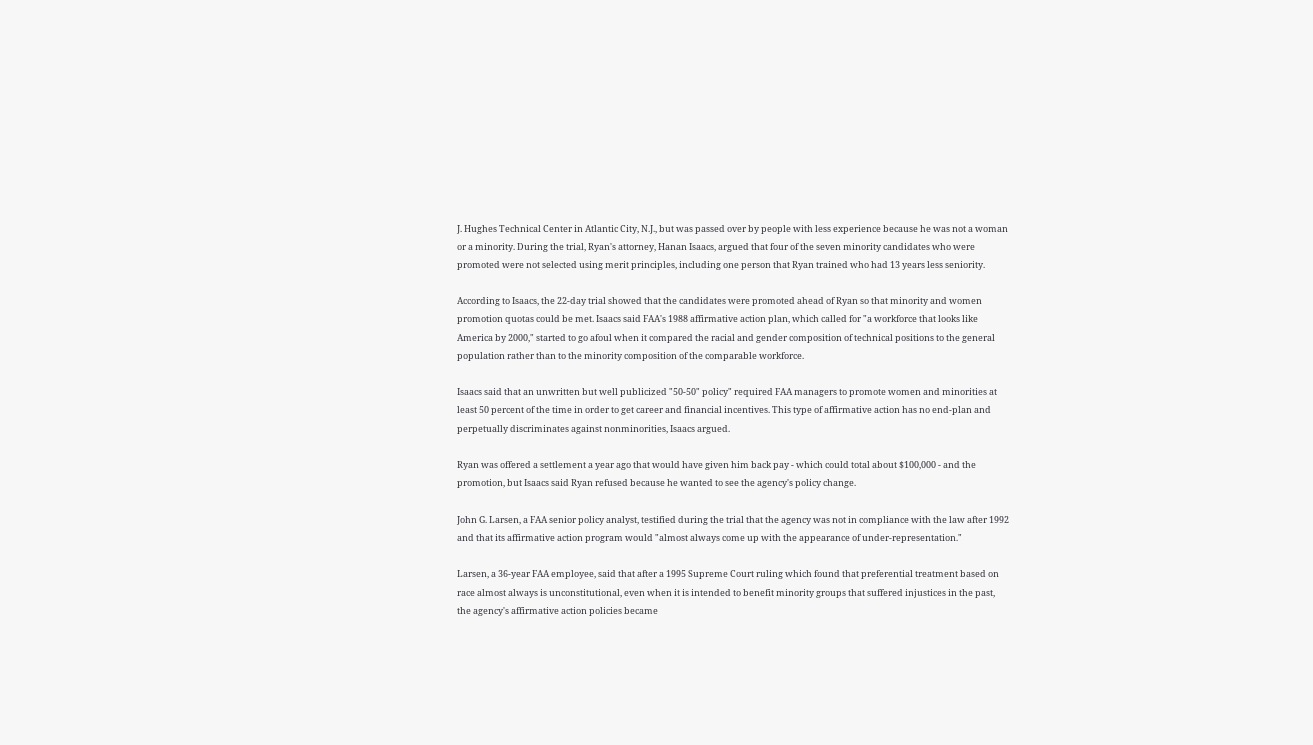J. Hughes Technical Center in Atlantic City, N.J., but was passed over by people with less experience because he was not a woman or a minority. During the trial, Ryan's attorney, Hanan Isaacs, argued that four of the seven minority candidates who were promoted were not selected using merit principles, including one person that Ryan trained who had 13 years less seniority.

According to Isaacs, the 22-day trial showed that the candidates were promoted ahead of Ryan so that minority and women promotion quotas could be met. Isaacs said FAA's 1988 affirmative action plan, which called for "a workforce that looks like America by 2000," started to go afoul when it compared the racial and gender composition of technical positions to the general population rather than to the minority composition of the comparable workforce.

Isaacs said that an unwritten but well publicized "50-50" policy" required FAA managers to promote women and minorities at least 50 percent of the time in order to get career and financial incentives. This type of affirmative action has no end-plan and perpetually discriminates against nonminorities, Isaacs argued.

Ryan was offered a settlement a year ago that would have given him back pay - which could total about $100,000 - and the promotion, but Isaacs said Ryan refused because he wanted to see the agency's policy change.

John G. Larsen, a FAA senior policy analyst, testified during the trial that the agency was not in compliance with the law after 1992 and that its affirmative action program would "almost always come up with the appearance of under-representation."

Larsen, a 36-year FAA employee, said that after a 1995 Supreme Court ruling which found that preferential treatment based on race almost always is unconstitutional, even when it is intended to benefit minority groups that suffered injustices in the past, the agency's affirmative action policies became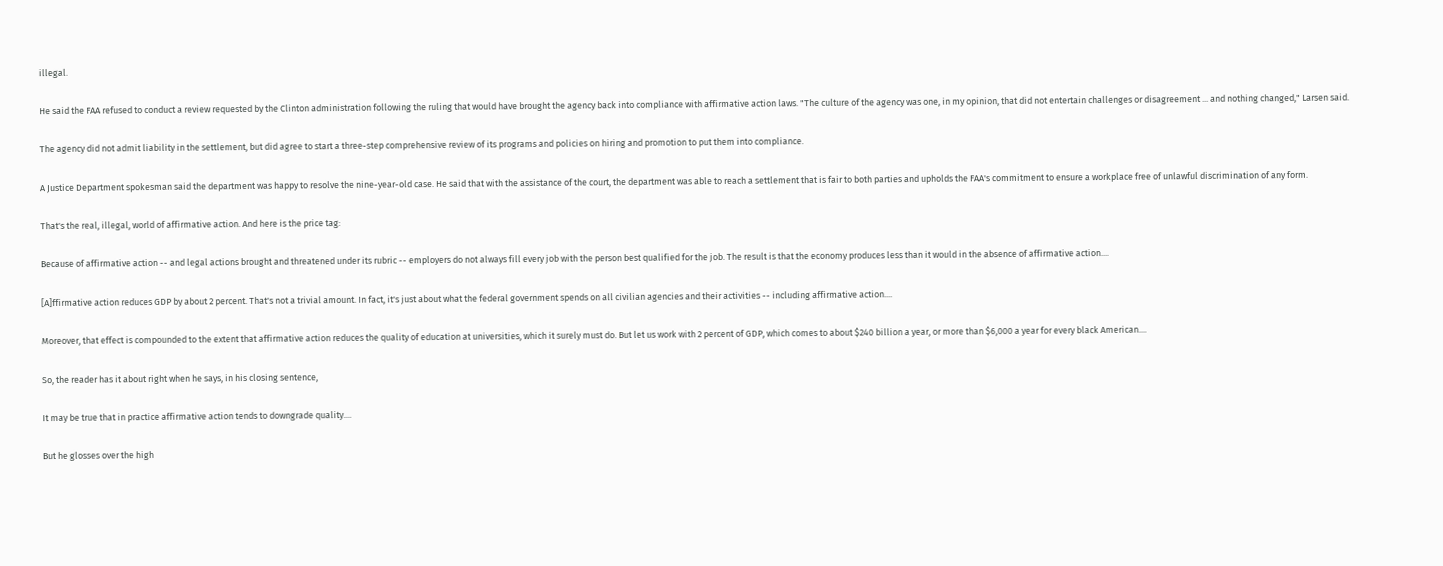illegal.

He said the FAA refused to conduct a review requested by the Clinton administration following the ruling that would have brought the agency back into compliance with affirmative action laws. "The culture of the agency was one, in my opinion, that did not entertain challenges or disagreement ... and nothing changed," Larsen said.

The agency did not admit liability in the settlement, but did agree to start a three-step comprehensive review of its programs and policies on hiring and promotion to put them into compliance.

A Justice Department spokesman said the department was happy to resolve the nine-year-old case. He said that with the assistance of the court, the department was able to reach a settlement that is fair to both parties and upholds the FAA's commitment to ensure a workplace free of unlawful discrimination of any form.

That's the real, illegal, world of affirmative action. And here is the price tag:

Because of affirmative action -- and legal actions brought and threatened under its rubric -- employers do not always fill every job with the person best qualified for the job. The result is that the economy produces less than it would in the absence of affirmative action....

[A]ffirmative action reduces GDP by about 2 percent. That's not a trivial amount. In fact, it's just about what the federal government spends on all civilian agencies and their activities -- including affirmative action....

Moreover, that effect is compounded to the extent that affirmative action reduces the quality of education at universities, which it surely must do. But let us work with 2 percent of GDP, which comes to about $240 billion a year, or more than $6,000 a year for every black American....

So, the reader has it about right when he says, in his closing sentence,

It may be true that in practice affirmative action tends to downgrade quality....

But he glosses over the high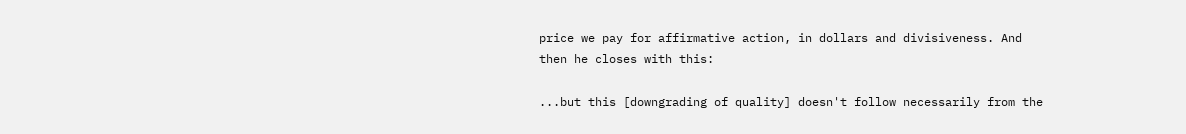price we pay for affirmative action, in dollars and divisiveness. And then he closes with this:

...but this [downgrading of quality] doesn't follow necessarily from the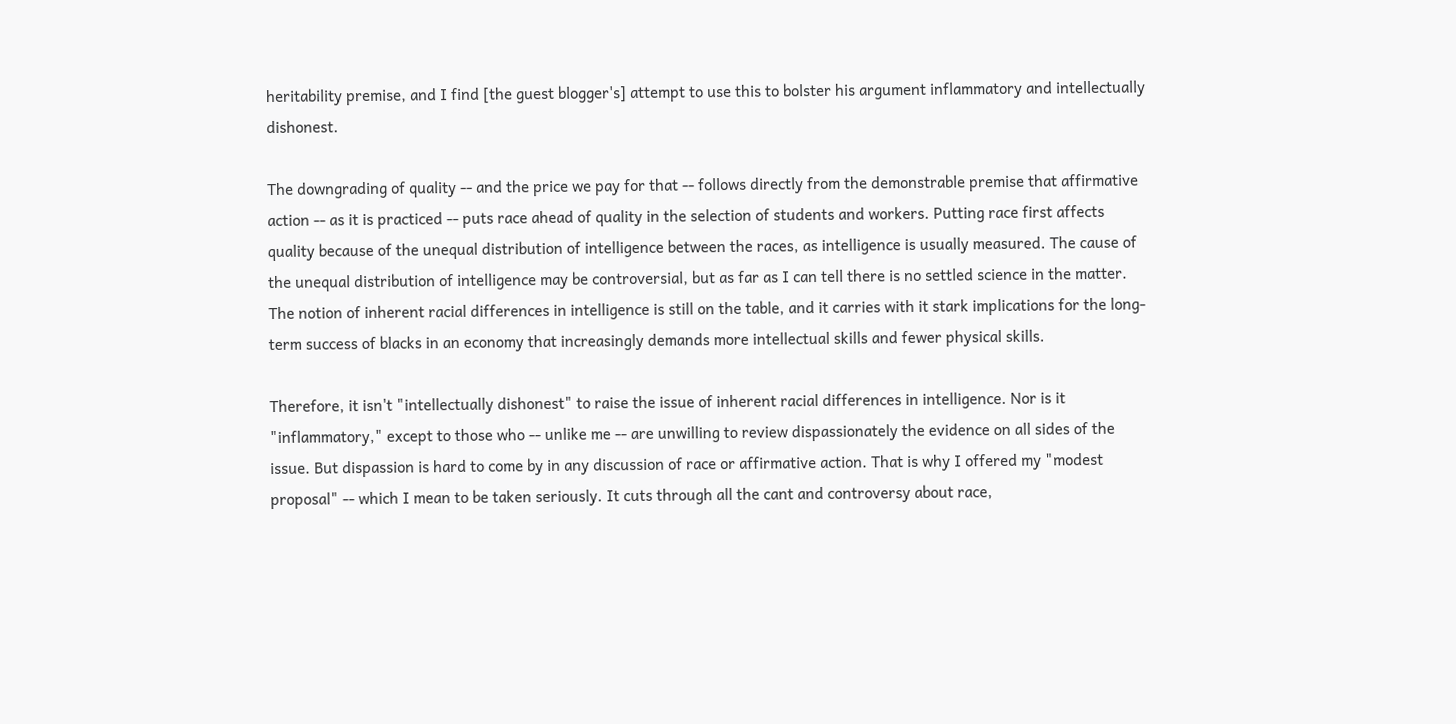heritability premise, and I find [the guest blogger's] attempt to use this to bolster his argument inflammatory and intellectually dishonest.

The downgrading of quality -- and the price we pay for that -- follows directly from the demonstrable premise that affirmative action -- as it is practiced -- puts race ahead of quality in the selection of students and workers. Putting race first affects quality because of the unequal distribution of intelligence between the races, as intelligence is usually measured. The cause of the unequal distribution of intelligence may be controversial, but as far as I can tell there is no settled science in the matter. The notion of inherent racial differences in intelligence is still on the table, and it carries with it stark implications for the long-term success of blacks in an economy that increasingly demands more intellectual skills and fewer physical skills.

Therefore, it isn't "intellectually dishonest" to raise the issue of inherent racial differences in intelligence. Nor is it "inflammatory," except to those who -- unlike me -- are unwilling to review dispassionately the evidence on all sides of the issue. But dispassion is hard to come by in any discussion of race or affirmative action. That is why I offered my "modest proposal" -- which I mean to be taken seriously. It cuts through all the cant and controversy about race,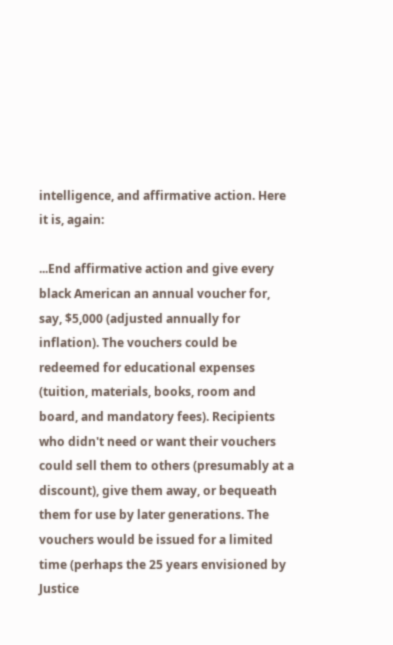intelligence, and affirmative action. Here it is, again:

...End affirmative action and give every black American an annual voucher for, say, $5,000 (adjusted annually for inflation). The vouchers could be redeemed for educational expenses (tuition, materials, books, room and board, and mandatory fees). Recipients who didn't need or want their vouchers could sell them to others (presumably at a discount), give them away, or bequeath them for use by later generations. The vouchers would be issued for a limited time (perhaps the 25 years envisioned by Justice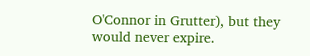O'Connor in Grutter), but they would never expire.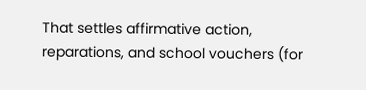That settles affirmative action, reparations, and school vouchers (for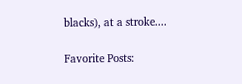blacks), at a stroke....

Favorite Posts: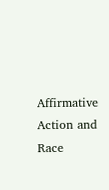Affirmative Action and Race